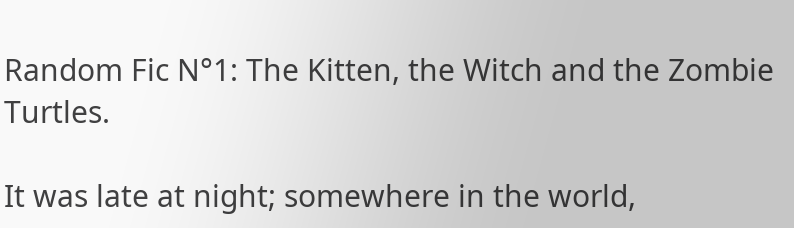Random Fic N°1: The Kitten, the Witch and the Zombie Turtles.

It was late at night; somewhere in the world,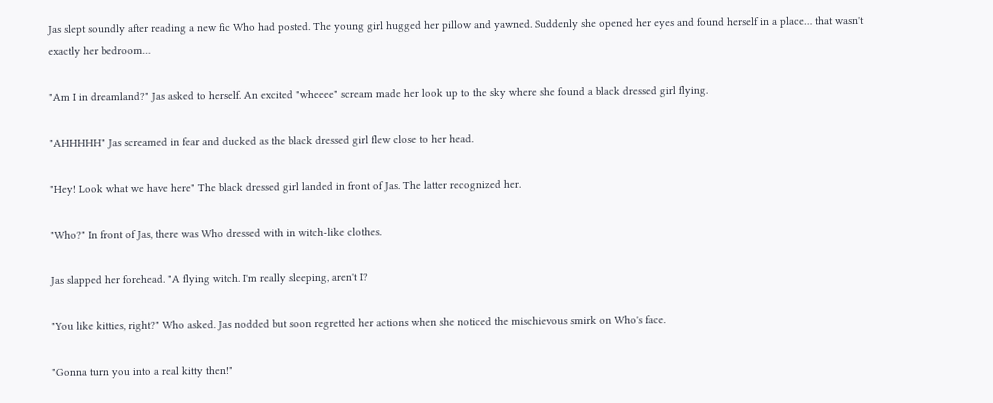Jas slept soundly after reading a new fic Who had posted. The young girl hugged her pillow and yawned. Suddenly she opened her eyes and found herself in a place… that wasn't exactly her bedroom…

"Am I in dreamland?" Jas asked to herself. An excited "wheeee" scream made her look up to the sky where she found a black dressed girl flying.

"AHHHHH" Jas screamed in fear and ducked as the black dressed girl flew close to her head.

"Hey! Look what we have here" The black dressed girl landed in front of Jas. The latter recognized her.

"Who?" In front of Jas, there was Who dressed with in witch-like clothes.

Jas slapped her forehead. "A flying witch. I'm really sleeping, aren't I?

"You like kitties, right?" Who asked. Jas nodded but soon regretted her actions when she noticed the mischievous smirk on Who's face.

"Gonna turn you into a real kitty then!"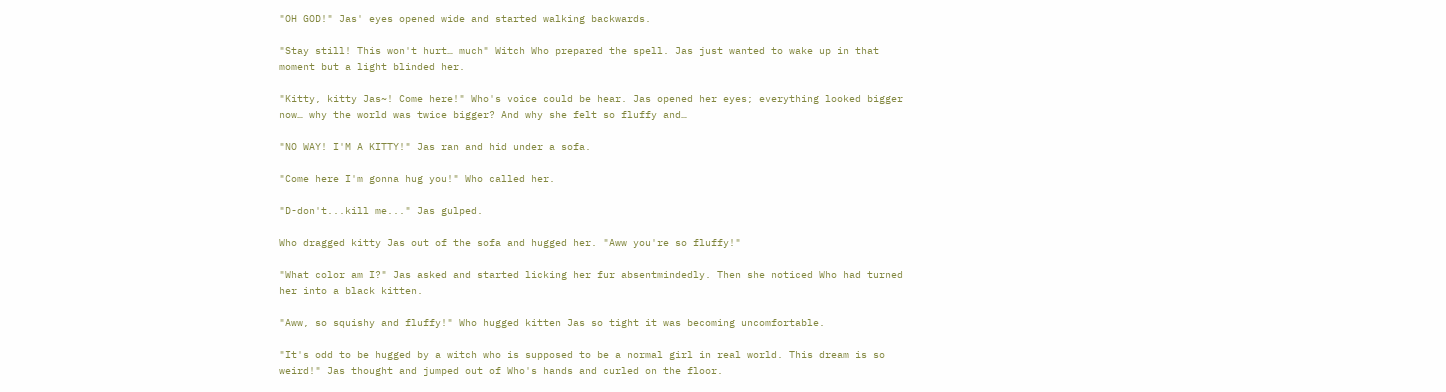"OH GOD!" Jas' eyes opened wide and started walking backwards.

"Stay still! This won't hurt… much" Witch Who prepared the spell. Jas just wanted to wake up in that moment but a light blinded her.

"Kitty, kitty Jas~! Come here!" Who's voice could be hear. Jas opened her eyes; everything looked bigger now… why the world was twice bigger? And why she felt so fluffy and…

"NO WAY! I'M A KITTY!" Jas ran and hid under a sofa.

"Come here I'm gonna hug you!" Who called her.

"D-don't...kill me..." Jas gulped.

Who dragged kitty Jas out of the sofa and hugged her. "Aww you're so fluffy!"

"What color am I?" Jas asked and started licking her fur absentmindedly. Then she noticed Who had turned her into a black kitten.

"Aww, so squishy and fluffy!" Who hugged kitten Jas so tight it was becoming uncomfortable.

"It's odd to be hugged by a witch who is supposed to be a normal girl in real world. This dream is so weird!" Jas thought and jumped out of Who's hands and curled on the floor.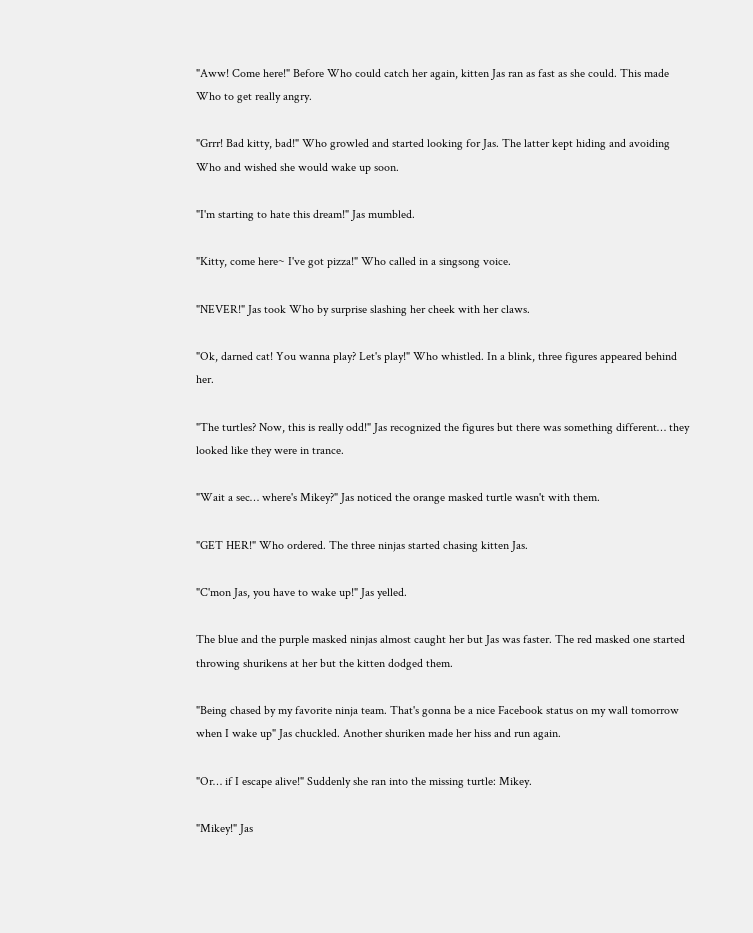"Aww! Come here!" Before Who could catch her again, kitten Jas ran as fast as she could. This made Who to get really angry.

"Grrr! Bad kitty, bad!" Who growled and started looking for Jas. The latter kept hiding and avoiding Who and wished she would wake up soon.

"I'm starting to hate this dream!" Jas mumbled.

"Kitty, come here~ I've got pizza!" Who called in a singsong voice.

"NEVER!" Jas took Who by surprise slashing her cheek with her claws.

"Ok, darned cat! You wanna play? Let's play!" Who whistled. In a blink, three figures appeared behind her.

"The turtles? Now, this is really odd!" Jas recognized the figures but there was something different… they looked like they were in trance.

"Wait a sec… where's Mikey?" Jas noticed the orange masked turtle wasn't with them.

"GET HER!" Who ordered. The three ninjas started chasing kitten Jas.

"C'mon Jas, you have to wake up!" Jas yelled.

The blue and the purple masked ninjas almost caught her but Jas was faster. The red masked one started throwing shurikens at her but the kitten dodged them.

"Being chased by my favorite ninja team. That's gonna be a nice Facebook status on my wall tomorrow when I wake up" Jas chuckled. Another shuriken made her hiss and run again.

"Or… if I escape alive!" Suddenly she ran into the missing turtle: Mikey.

"Mikey!" Jas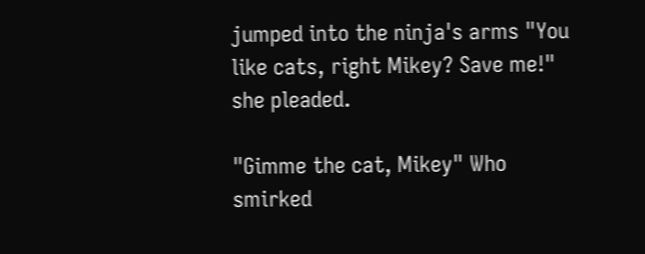jumped into the ninja's arms "You like cats, right Mikey? Save me!" she pleaded.

"Gimme the cat, Mikey" Who smirked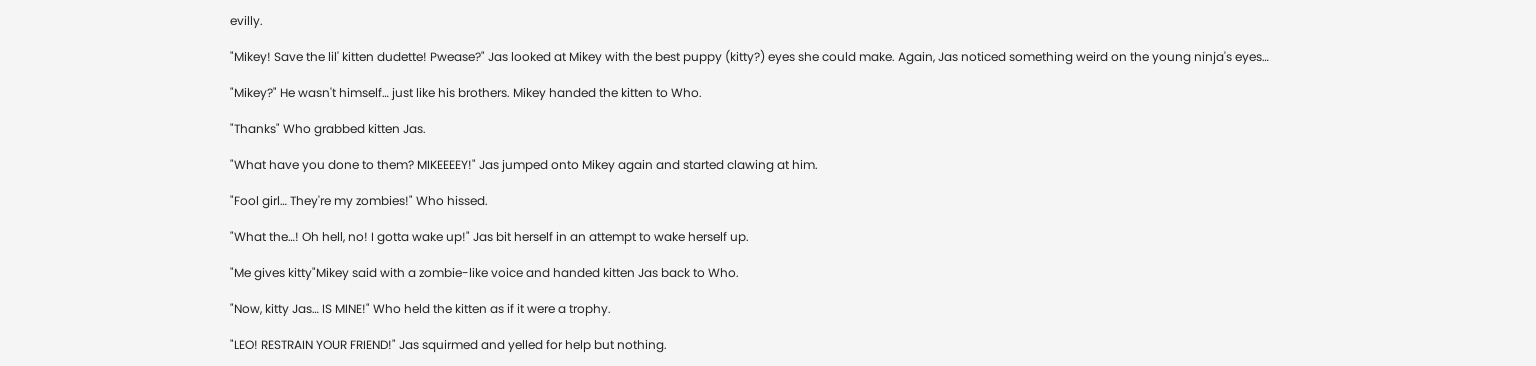evilly.

"Mikey! Save the lil' kitten dudette! Pwease?" Jas looked at Mikey with the best puppy (kitty?) eyes she could make. Again, Jas noticed something weird on the young ninja's eyes…

"Mikey?" He wasn't himself… just like his brothers. Mikey handed the kitten to Who.

"Thanks" Who grabbed kitten Jas.

"What have you done to them? MIKEEEEY!" Jas jumped onto Mikey again and started clawing at him.

"Fool girl… They're my zombies!" Who hissed.

"What the…! Oh hell, no! I gotta wake up!" Jas bit herself in an attempt to wake herself up.

"Me gives kitty"Mikey said with a zombie-like voice and handed kitten Jas back to Who.

"Now, kitty Jas… IS MINE!" Who held the kitten as if it were a trophy.

"LEO! RESTRAIN YOUR FRIEND!" Jas squirmed and yelled for help but nothing.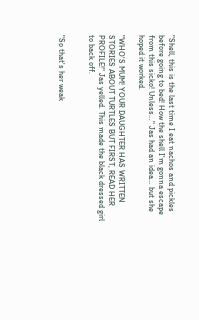"Shell, this is the last time I eat nachos and pickles before going to bed! How the shell I'm gonna escape from this sicko! Unless…" Jas had an idea… but she hoped it worked.

"WHO'S MUM! YOUR DAUGHTER HAS WRITTEN STORIES ABOUT TURTLES BUT FIRST, READ HER PROFILE!" Jas yelled. This made the black dressed girl to back off.


"So that's her weak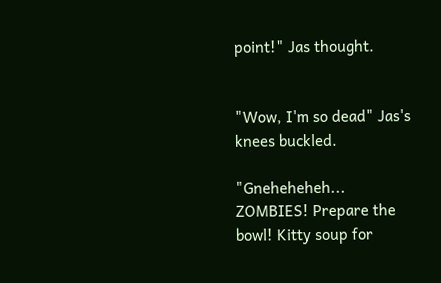point!" Jas thought.


"Wow, I'm so dead" Jas's knees buckled.

"Gneheheheh... ZOMBIES! Prepare the bowl! Kitty soup for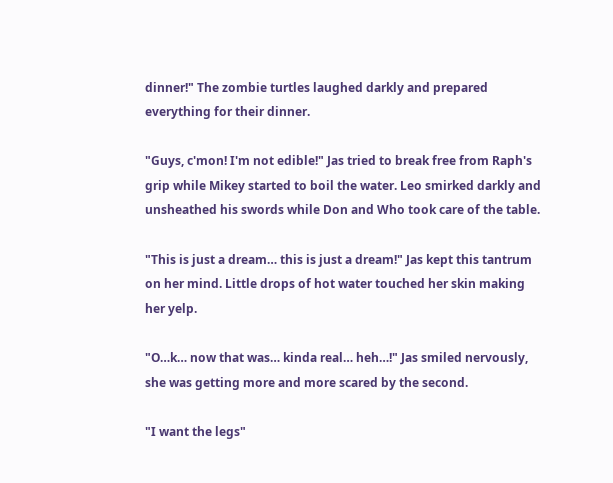dinner!" The zombie turtles laughed darkly and prepared everything for their dinner.

"Guys, c'mon! I'm not edible!" Jas tried to break free from Raph's grip while Mikey started to boil the water. Leo smirked darkly and unsheathed his swords while Don and Who took care of the table.

"This is just a dream… this is just a dream!" Jas kept this tantrum on her mind. Little drops of hot water touched her skin making her yelp.

"O…k… now that was… kinda real… heh…!" Jas smiled nervously, she was getting more and more scared by the second.

"I want the legs"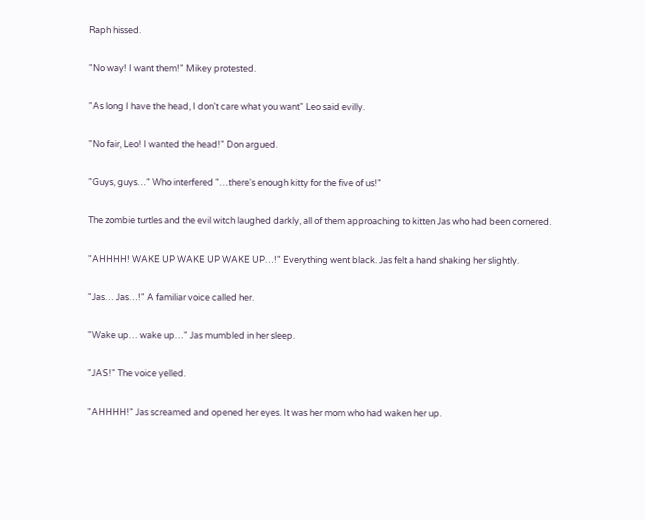Raph hissed.

"No way! I want them!" Mikey protested.

"As long I have the head, I don't care what you want" Leo said evilly.

"No fair, Leo! I wanted the head!" Don argued.

"Guys, guys…" Who interfered "…there's enough kitty for the five of us!"

The zombie turtles and the evil witch laughed darkly, all of them approaching to kitten Jas who had been cornered.

"AHHHH! WAKE UP WAKE UP WAKE UP…!" Everything went black. Jas felt a hand shaking her slightly.

"Jas… Jas…!" A familiar voice called her.

"Wake up… wake up…" Jas mumbled in her sleep.

"JAS!" The voice yelled.

"AHHHH!" Jas screamed and opened her eyes. It was her mom who had waken her up.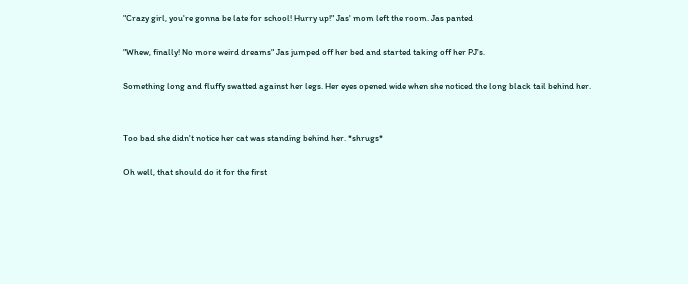"Crazy girl, you're gonna be late for school! Hurry up!" Jas' mom left the room. Jas panted

"Whew, finally! No more weird dreams" Jas jumped off her bed and started taking off her PJ's.

Something long and fluffy swatted against her legs. Her eyes opened wide when she noticed the long black tail behind her.


Too bad she didn't notice her cat was standing behind her. *shrugs*

Oh well, that should do it for the first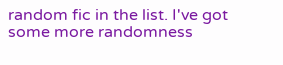random fic in the list. I've got some more randomness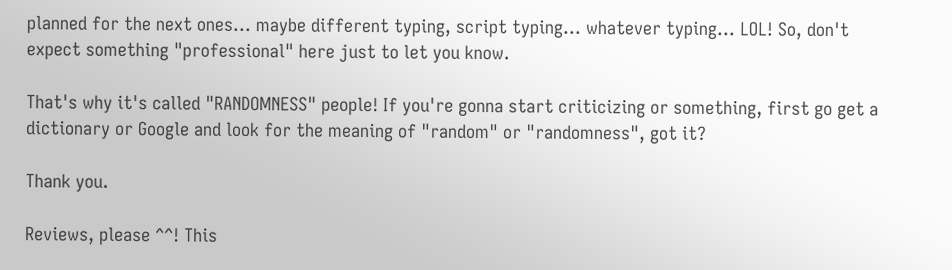planned for the next ones… maybe different typing, script typing… whatever typing… LOL! So, don't expect something "professional" here just to let you know.

That's why it's called "RANDOMNESS" people! If you're gonna start criticizing or something, first go get a dictionary or Google and look for the meaning of "random" or "randomness", got it?

Thank you.

Reviews, please ^^! This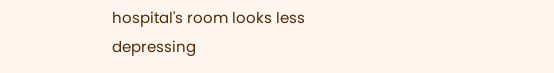hospital's room looks less depressing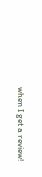when I get a review!